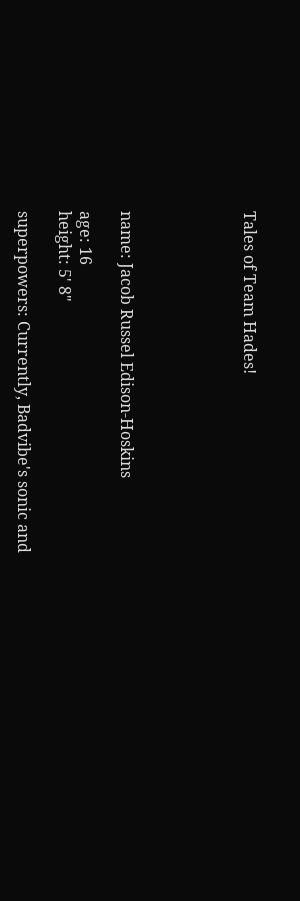Tales of Team Hades!





name: Jacob Russel Edison-Hoskins

age: 16
height: 5' 8"

superpowers: Currently, Badvibe's sonic and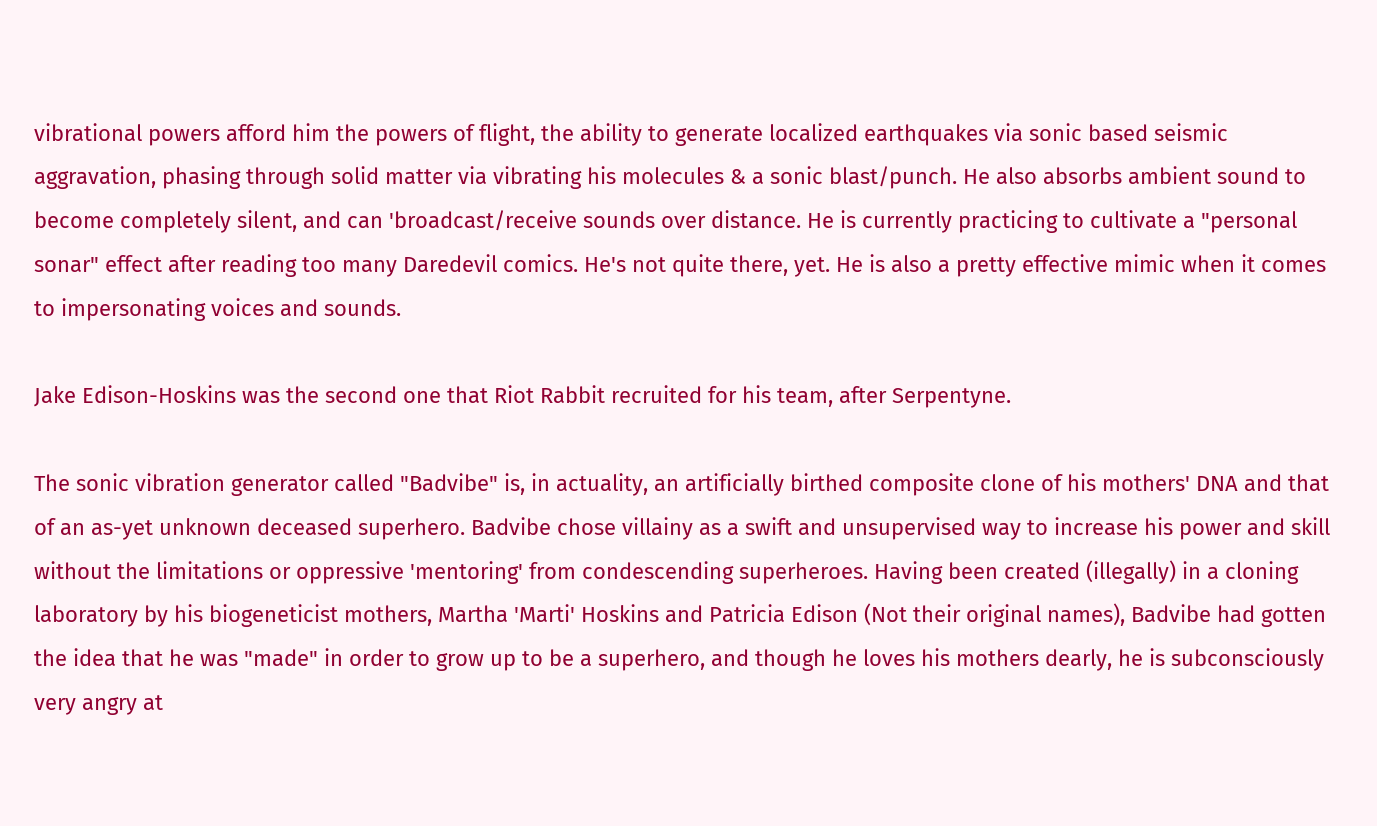vibrational powers afford him the powers of flight, the ability to generate localized earthquakes via sonic based seismic aggravation, phasing through solid matter via vibrating his molecules & a sonic blast/punch. He also absorbs ambient sound to become completely silent, and can 'broadcast/receive sounds over distance. He is currently practicing to cultivate a "personal sonar" effect after reading too many Daredevil comics. He's not quite there, yet. He is also a pretty effective mimic when it comes to impersonating voices and sounds.

Jake Edison-Hoskins was the second one that Riot Rabbit recruited for his team, after Serpentyne.

The sonic vibration generator called "Badvibe" is, in actuality, an artificially birthed composite clone of his mothers' DNA and that of an as-yet unknown deceased superhero. Badvibe chose villainy as a swift and unsupervised way to increase his power and skill without the limitations or oppressive 'mentoring' from condescending superheroes. Having been created (illegally) in a cloning laboratory by his biogeneticist mothers, Martha 'Marti' Hoskins and Patricia Edison (Not their original names), Badvibe had gotten the idea that he was "made" in order to grow up to be a superhero, and though he loves his mothers dearly, he is subconsciously very angry at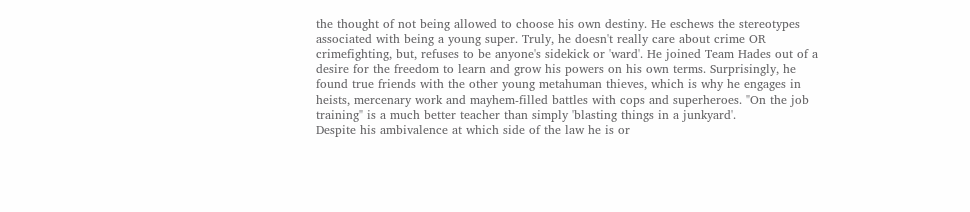the thought of not being allowed to choose his own destiny. He eschews the stereotypes associated with being a young super. Truly, he doesn't really care about crime OR crimefighting, but, refuses to be anyone's sidekick or 'ward'. He joined Team Hades out of a desire for the freedom to learn and grow his powers on his own terms. Surprisingly, he found true friends with the other young metahuman thieves, which is why he engages in heists, mercenary work and mayhem-filled battles with cops and superheroes. "On the job training" is a much better teacher than simply 'blasting things in a junkyard'.
Despite his ambivalence at which side of the law he is or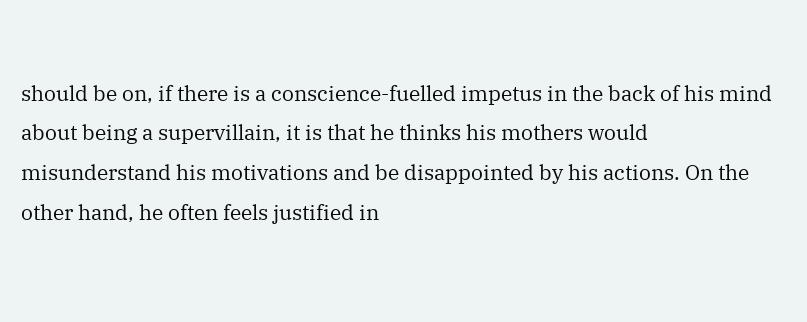should be on, if there is a conscience-fuelled impetus in the back of his mind about being a supervillain, it is that he thinks his mothers would misunderstand his motivations and be disappointed by his actions. On the other hand, he often feels justified in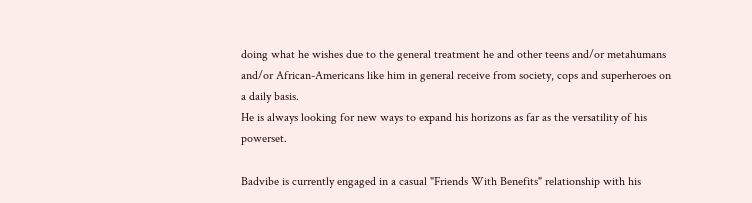doing what he wishes due to the general treatment he and other teens and/or metahumans and/or African-Americans like him in general receive from society, cops and superheroes on a daily basis.
He is always looking for new ways to expand his horizons as far as the versatility of his powerset.

Badvibe is currently engaged in a casual "Friends With Benefits" relationship with his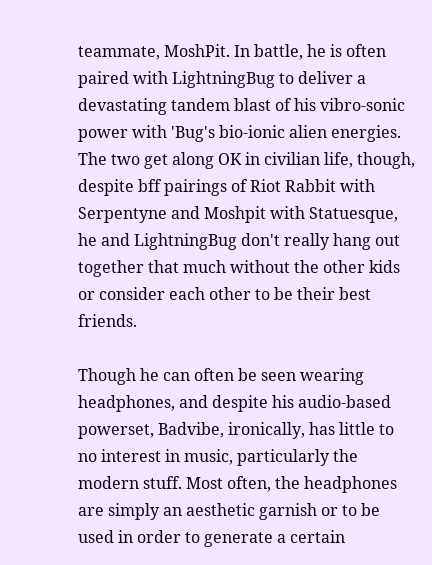teammate, MoshPit. In battle, he is often paired with LightningBug to deliver a devastating tandem blast of his vibro-sonic power with 'Bug's bio-ionic alien energies. The two get along OK in civilian life, though, despite bff pairings of Riot Rabbit with Serpentyne and Moshpit with Statuesque, he and LightningBug don't really hang out together that much without the other kids or consider each other to be their best friends.

Though he can often be seen wearing headphones, and despite his audio-based powerset, Badvibe, ironically, has little to no interest in music, particularly the modern stuff. Most often, the headphones are simply an aesthetic garnish or to be used in order to generate a certain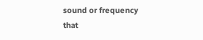sound or frequency that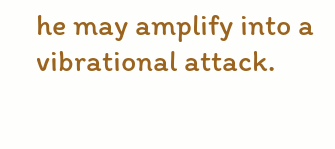he may amplify into a vibrational attack.